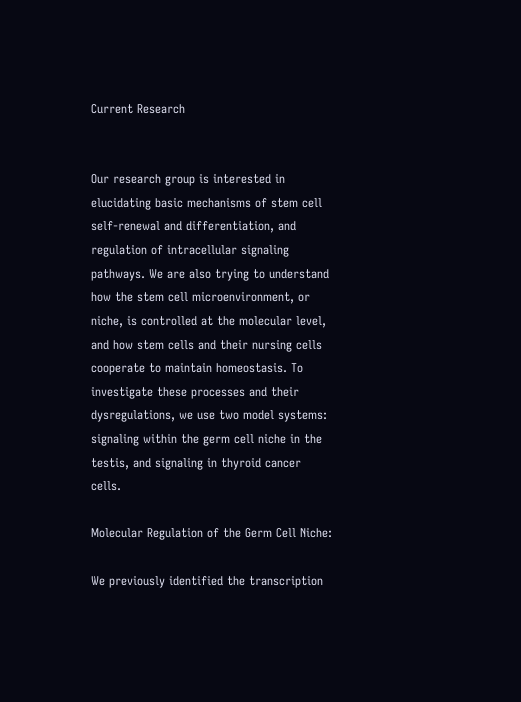Current Research


Our research group is interested in elucidating basic mechanisms of stem cell self-renewal and differentiation, and regulation of intracellular signaling pathways. We are also trying to understand how the stem cell microenvironment, or niche, is controlled at the molecular level, and how stem cells and their nursing cells cooperate to maintain homeostasis. To investigate these processes and their dysregulations, we use two model systems: signaling within the germ cell niche in the testis, and signaling in thyroid cancer cells.

Molecular Regulation of the Germ Cell Niche:

We previously identified the transcription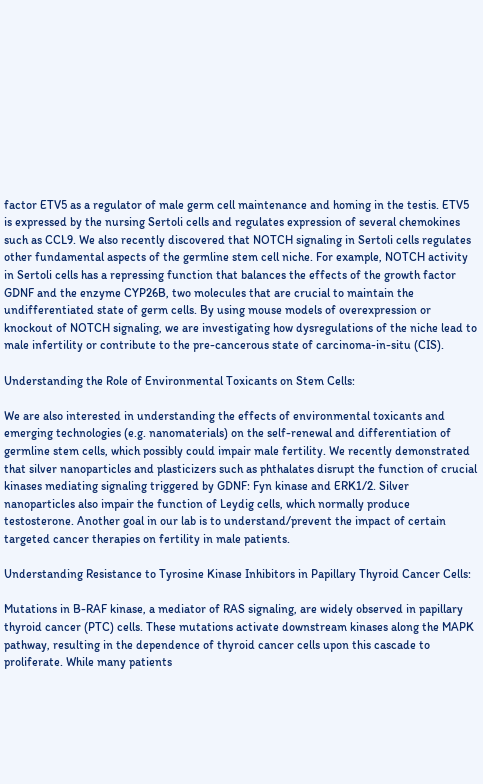factor ETV5 as a regulator of male germ cell maintenance and homing in the testis. ETV5 is expressed by the nursing Sertoli cells and regulates expression of several chemokines such as CCL9. We also recently discovered that NOTCH signaling in Sertoli cells regulates other fundamental aspects of the germline stem cell niche. For example, NOTCH activity in Sertoli cells has a repressing function that balances the effects of the growth factor GDNF and the enzyme CYP26B, two molecules that are crucial to maintain the undifferentiated state of germ cells. By using mouse models of overexpression or knockout of NOTCH signaling, we are investigating how dysregulations of the niche lead to male infertility or contribute to the pre-cancerous state of carcinoma-in-situ (CIS).

Understanding the Role of Environmental Toxicants on Stem Cells:

We are also interested in understanding the effects of environmental toxicants and emerging technologies (e.g. nanomaterials) on the self-renewal and differentiation of germline stem cells, which possibly could impair male fertility. We recently demonstrated that silver nanoparticles and plasticizers such as phthalates disrupt the function of crucial kinases mediating signaling triggered by GDNF: Fyn kinase and ERK1/2. Silver nanoparticles also impair the function of Leydig cells, which normally produce testosterone. Another goal in our lab is to understand/prevent the impact of certain targeted cancer therapies on fertility in male patients.

Understanding Resistance to Tyrosine Kinase Inhibitors in Papillary Thyroid Cancer Cells:

Mutations in B-RAF kinase, a mediator of RAS signaling, are widely observed in papillary thyroid cancer (PTC) cells. These mutations activate downstream kinases along the MAPK pathway, resulting in the dependence of thyroid cancer cells upon this cascade to proliferate. While many patients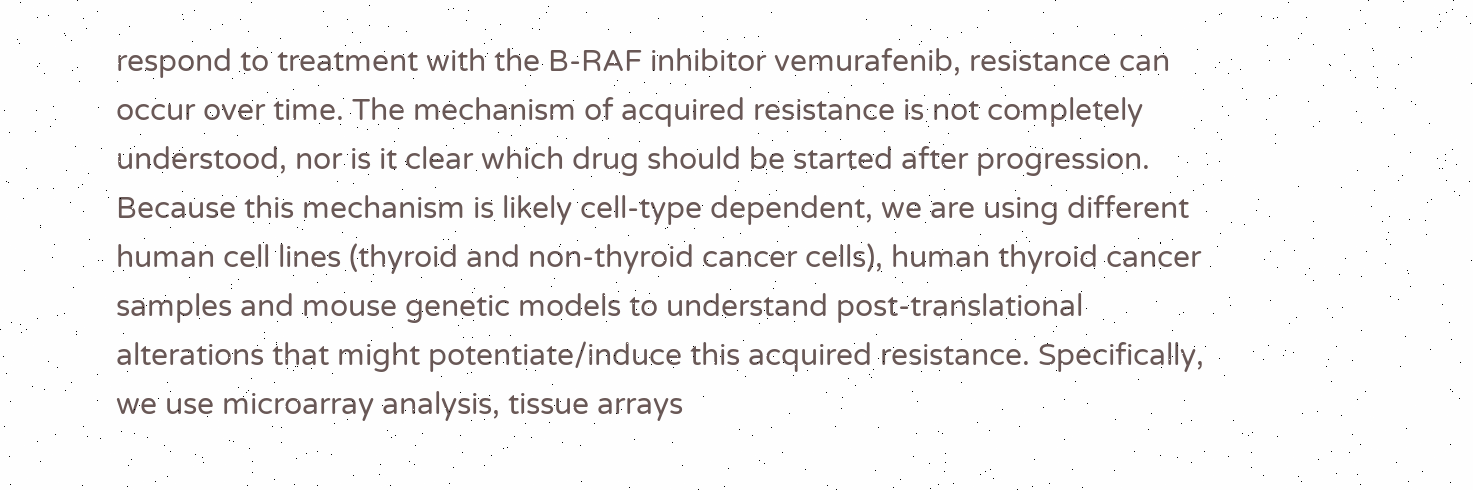respond to treatment with the B-RAF inhibitor vemurafenib, resistance can occur over time. The mechanism of acquired resistance is not completely understood, nor is it clear which drug should be started after progression. Because this mechanism is likely cell-type dependent, we are using different human cell lines (thyroid and non-thyroid cancer cells), human thyroid cancer samples and mouse genetic models to understand post-translational alterations that might potentiate/induce this acquired resistance. Specifically, we use microarray analysis, tissue arrays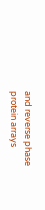and reverse phase protein arrays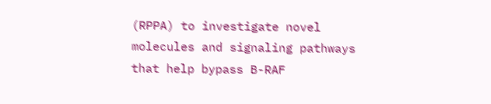(RPPA) to investigate novel molecules and signaling pathways that help bypass B-RAF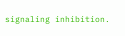signaling inhibition.